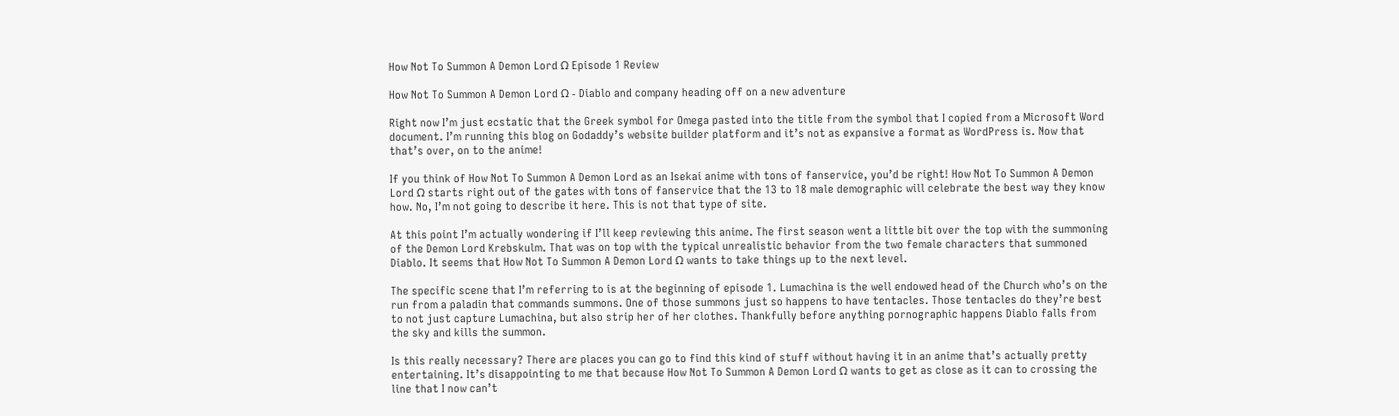How Not To Summon A Demon Lord Ω Episode 1 Review

How Not To Summon A Demon Lord Ω - Diablo and company heading off on a new adventure

Right now I’m just ecstatic that the Greek symbol for Omega pasted into the title from the symbol that I copied from a Microsoft Word document. I’m running this blog on Godaddy’s website builder platform and it’s not as expansive a format as WordPress is. Now that that’s over, on to the anime!

If you think of How Not To Summon A Demon Lord as an Isekai anime with tons of fanservice, you’d be right! How Not To Summon A Demon Lord Ω starts right out of the gates with tons of fanservice that the 13 to 18 male demographic will celebrate the best way they know how. No, I’m not going to describe it here. This is not that type of site.

At this point I’m actually wondering if I’ll keep reviewing this anime. The first season went a little bit over the top with the summoning of the Demon Lord Krebskulm. That was on top with the typical unrealistic behavior from the two female characters that summoned Diablo. It seems that How Not To Summon A Demon Lord Ω wants to take things up to the next level.

The specific scene that I’m referring to is at the beginning of episode 1. Lumachina is the well endowed head of the Church who’s on the run from a paladin that commands summons. One of those summons just so happens to have tentacles. Those tentacles do they’re best to not just capture Lumachina, but also strip her of her clothes. Thankfully before anything pornographic happens Diablo falls from the sky and kills the summon.

Is this really necessary? There are places you can go to find this kind of stuff without having it in an anime that’s actually pretty entertaining. It’s disappointing to me that because How Not To Summon A Demon Lord Ω wants to get as close as it can to crossing the line that I now can’t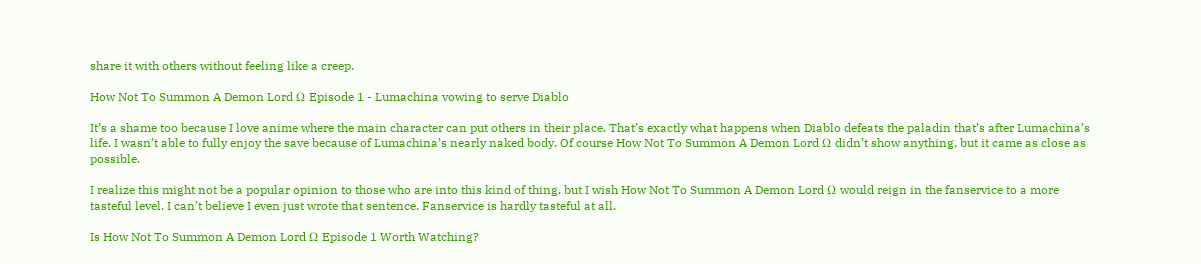share it with others without feeling like a creep.

How Not To Summon A Demon Lord Ω Episode 1 - Lumachina vowing to serve Diablo

It’s a shame too because I love anime where the main character can put others in their place. That’s exactly what happens when Diablo defeats the paladin that’s after Lumachina’s life. I wasn’t able to fully enjoy the save because of Lumachina’s nearly naked body. Of course How Not To Summon A Demon Lord Ω didn’t show anything, but it came as close as possible.

I realize this might not be a popular opinion to those who are into this kind of thing, but I wish How Not To Summon A Demon Lord Ω would reign in the fanservice to a more tasteful level. I can’t believe I even just wrote that sentence. Fanservice is hardly tasteful at all.

Is How Not To Summon A Demon Lord Ω Episode 1 Worth Watching?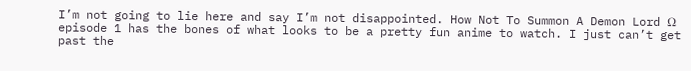I’m not going to lie here and say I’m not disappointed. How Not To Summon A Demon Lord Ω episode 1 has the bones of what looks to be a pretty fun anime to watch. I just can’t get past the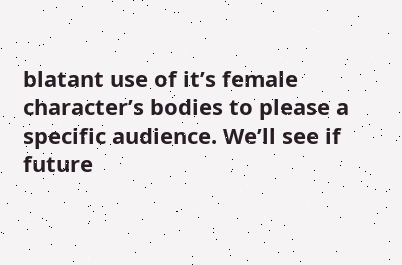blatant use of it’s female character’s bodies to please a specific audience. We’ll see if future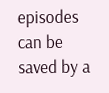episodes can be saved by a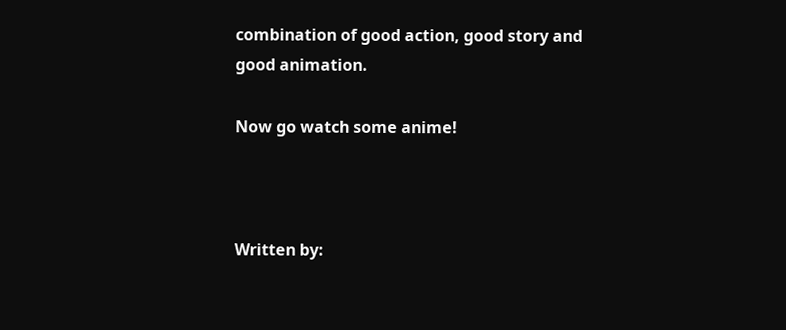combination of good action, good story and good animation.

Now go watch some anime!



Written by: